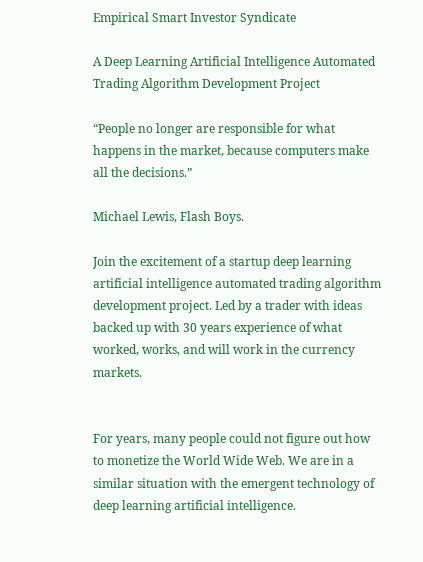Empirical Smart Investor Syndicate

A Deep Learning Artificial Intelligence Automated Trading Algorithm Development Project

“People no longer are responsible for what happens in the market, because computers make all the decisions.”

Michael Lewis, Flash Boys.

Join the excitement of a startup deep learning artificial intelligence automated trading algorithm development project. Led by a trader with ideas backed up with 30 years experience of what worked, works, and will work in the currency markets.


For years, many people could not figure out how to monetize the World Wide Web. We are in a similar situation with the emergent technology of deep learning artificial intelligence.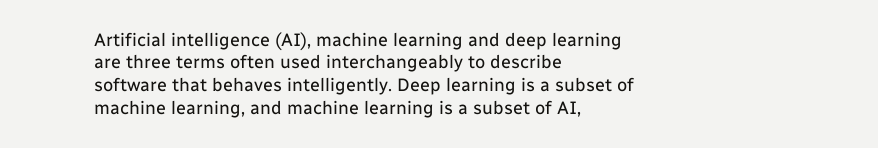Artificial intelligence (AI), machine learning and deep learning are three terms often used interchangeably to describe software that behaves intelligently. Deep learning is a subset of machine learning, and machine learning is a subset of AI,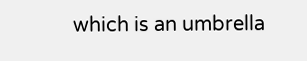which is an umbrella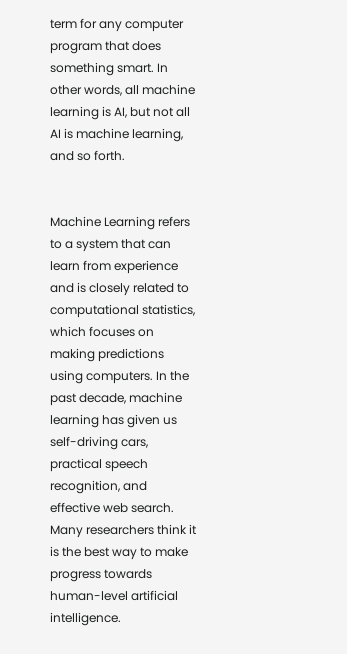term for any computer program that does something smart. In other words, all machine learning is AI, but not all AI is machine learning, and so forth.


Machine Learning refers to a system that can learn from experience and is closely related to computational statistics, which focuses on making predictions using computers. In the past decade, machine learning has given us self-driving cars, practical speech recognition, and effective web search. Many researchers think it is the best way to make progress towards human-level artificial intelligence.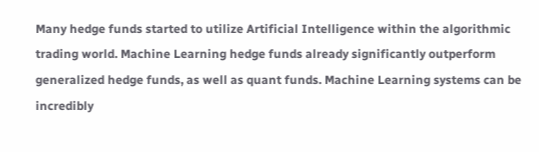Many hedge funds started to utilize Artificial Intelligence within the algorithmic trading world. Machine Learning hedge funds already significantly outperform generalized hedge funds, as well as quant funds. Machine Learning systems can be incredibly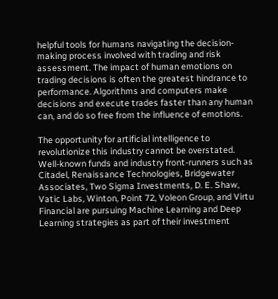helpful tools for humans navigating the decision-making process involved with trading and risk assessment. The impact of human emotions on trading decisions is often the greatest hindrance to performance. Algorithms and computers make decisions and execute trades faster than any human can, and do so free from the influence of emotions.

The opportunity for artificial intelligence to revolutionize this industry cannot be overstated. Well-known funds and industry front-runners such as Citadel, Renaissance Technologies, Bridgewater Associates, Two Sigma Investments, D. E. Shaw, Vatic Labs, Winton, Point 72, Voleon Group, and Virtu Financial are pursuing Machine Learning and Deep Learning strategies as part of their investment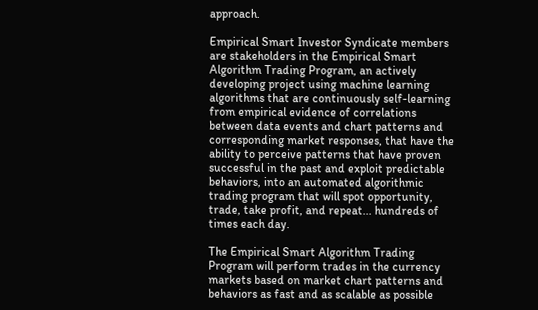approach.

Empirical Smart Investor Syndicate members are stakeholders in the Empirical Smart Algorithm Trading Program, an actively developing project using machine learning algorithms that are continuously self-learning from empirical evidence of correlations between data events and chart patterns and corresponding market responses, that have the ability to perceive patterns that have proven successful in the past and exploit predictable behaviors, into an automated algorithmic trading program that will spot opportunity, trade, take profit, and repeat... hundreds of times each day.

The Empirical Smart Algorithm Trading Program will perform trades in the currency markets based on market chart patterns and behaviors as fast and as scalable as possible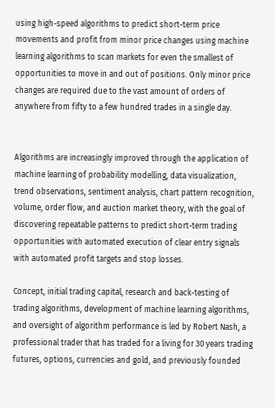using high-speed algorithms to predict short-term price movements and profit from minor price changes using machine learning algorithms to scan markets for even the smallest of opportunities to move in and out of positions. Only minor price changes are required due to the vast amount of orders of anywhere from fifty to a few hundred trades in a single day.


Algorithms are increasingly improved through the application of machine learning of probability modelling, data visualization, trend observations, sentiment analysis, chart pattern recognition, volume, order flow, and auction market theory, with the goal of discovering repeatable patterns to predict short-term trading opportunities with automated execution of clear entry signals with automated profit targets and stop losses.

Concept, initial trading capital, research and back-testing of trading algorithms, development of machine learning algorithms, and oversight of algorithm performance is led by Robert Nash, a professional trader that has traded for a living for 30 years trading futures, options, currencies and gold, and previously founded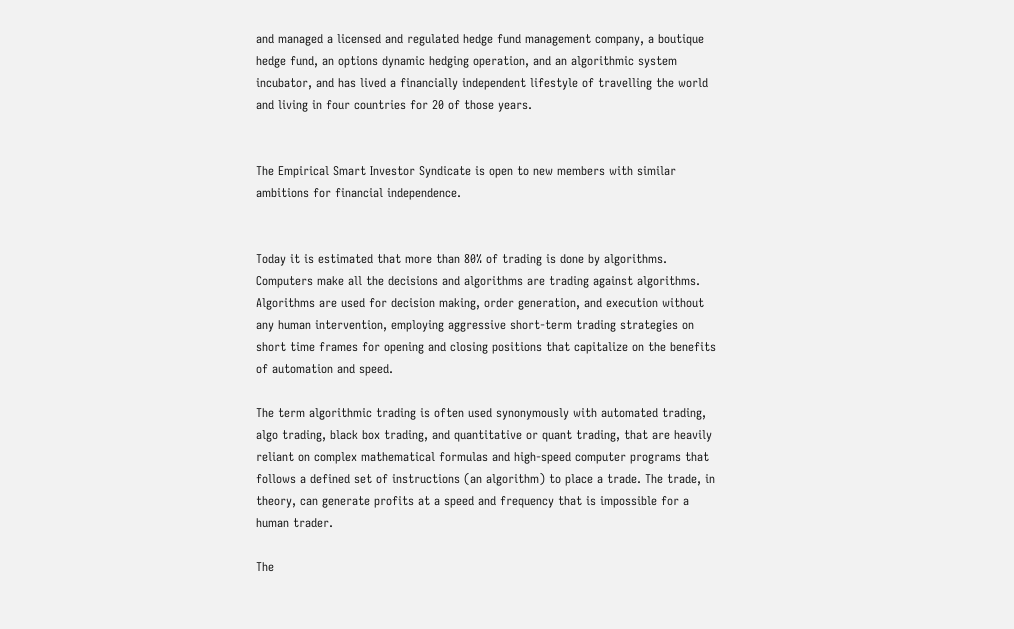and managed a licensed and regulated hedge fund management company, a boutique hedge fund, an options dynamic hedging operation, and an algorithmic system incubator, and has lived a financially independent lifestyle of travelling the world and living in four countries for 20 of those years.


The Empirical Smart Investor Syndicate is open to new members with similar ambitions for financial independence.


Today it is estimated that more than 80% of trading is done by algorithms. Computers make all the decisions and algorithms are trading against algorithms. Algorithms are used for decision making, order generation, and execution without any human intervention, employing aggressive short-term trading strategies on short time frames for opening and closing positions that capitalize on the benefits of automation and speed.

The term algorithmic trading is often used synonymously with automated trading, algo trading, black box trading, and quantitative or quant trading, that are heavily reliant on complex mathematical formulas and high-speed computer programs that follows a defined set of instructions (an algorithm) to place a trade. The trade, in theory, can generate profits at a speed and frequency that is impossible for a human trader.

The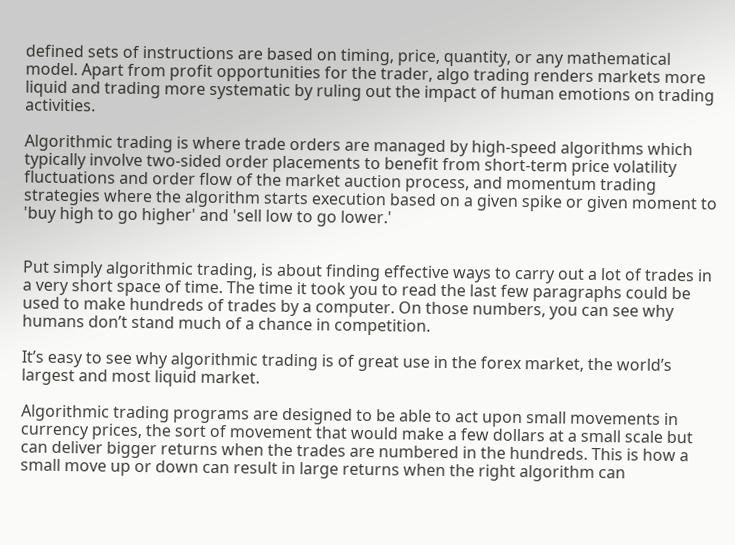defined sets of instructions are based on timing, price, quantity, or any mathematical model. Apart from profit opportunities for the trader, algo trading renders markets more liquid and trading more systematic by ruling out the impact of human emotions on trading activities.

Algorithmic trading is where trade orders are managed by high-speed algorithms which typically involve two-sided order placements to benefit from short-term price volatility fluctuations and order flow of the market auction process, and momentum trading strategies where the algorithm starts execution based on a given spike or given moment to 'buy high to go higher' and 'sell low to go lower.'


Put simply algorithmic trading, is about finding effective ways to carry out a lot of trades in a very short space of time. The time it took you to read the last few paragraphs could be used to make hundreds of trades by a computer. On those numbers, you can see why humans don’t stand much of a chance in competition.

It’s easy to see why algorithmic trading is of great use in the forex market, the world’s largest and most liquid market.

Algorithmic trading programs are designed to be able to act upon small movements in currency prices, the sort of movement that would make a few dollars at a small scale but can deliver bigger returns when the trades are numbered in the hundreds. This is how a small move up or down can result in large returns when the right algorithm can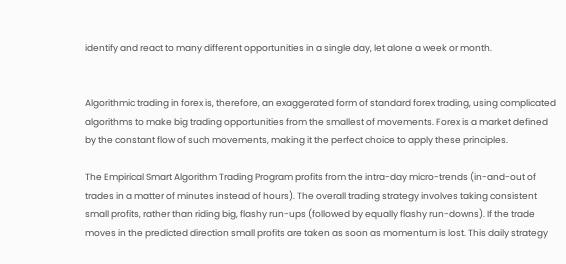identify and react to many different opportunities in a single day, let alone a week or month.


Algorithmic trading in forex is, therefore, an exaggerated form of standard forex trading, using complicated algorithms to make big trading opportunities from the smallest of movements. Forex is a market defined by the constant flow of such movements, making it the perfect choice to apply these principles.

The Empirical Smart Algorithm Trading Program profits from the intra-day micro-trends (in-and-out of trades in a matter of minutes instead of hours). The overall trading strategy involves taking consistent small profits, rather than riding big, flashy run-ups (followed by equally flashy run-downs). If the trade moves in the predicted direction small profits are taken as soon as momentum is lost. This daily strategy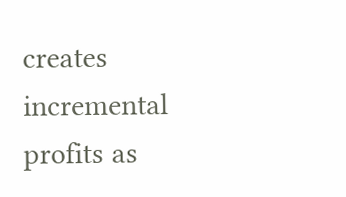creates incremental profits as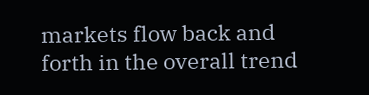markets flow back and forth in the overall trend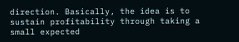direction. Basically, the idea is to sustain profitability through taking a small expected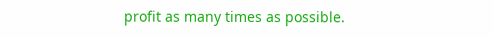profit as many times as possible.